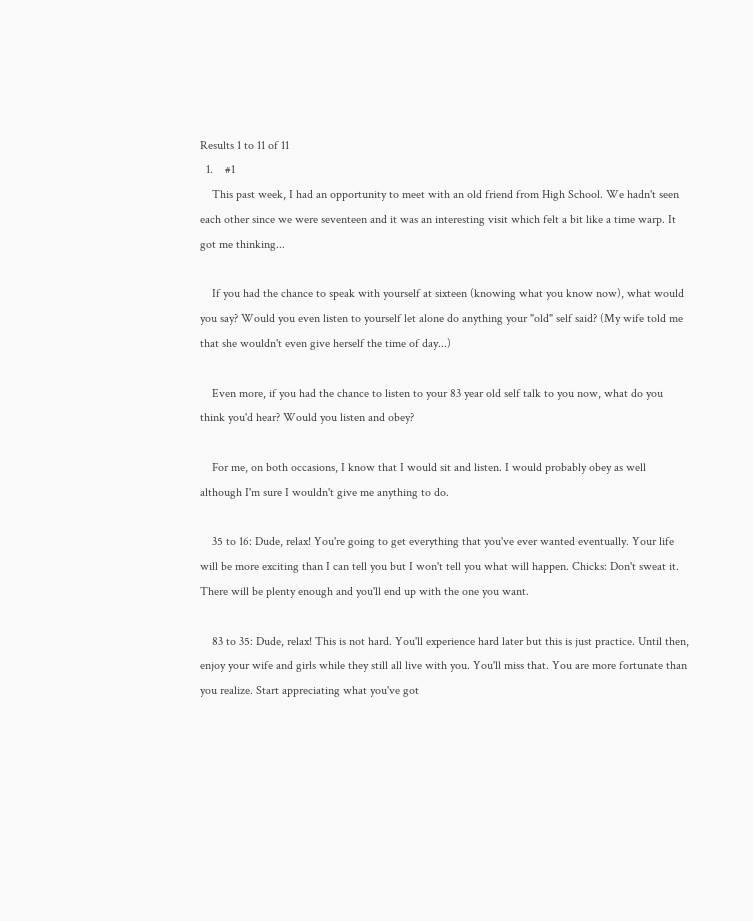Results 1 to 11 of 11
  1.    #1
    This past week, I had an opportunity to meet with an old friend from High School. We hadn't seen each other since we were seventeen and it was an interesting visit which felt a bit like a time warp. It got me thinking...

    If you had the chance to speak with yourself at sixteen (knowing what you know now), what would you say? Would you even listen to yourself let alone do anything your "old" self said? (My wife told me that she wouldn't even give herself the time of day...)

    Even more, if you had the chance to listen to your 83 year old self talk to you now, what do you think you'd hear? Would you listen and obey?

    For me, on both occasions, I know that I would sit and listen. I would probably obey as well although I'm sure I wouldn't give me anything to do.

    35 to 16: Dude, relax! You're going to get everything that you've ever wanted eventually. Your life will be more exciting than I can tell you but I won't tell you what will happen. Chicks: Don't sweat it. There will be plenty enough and you'll end up with the one you want.

    83 to 35: Dude, relax! This is not hard. You'll experience hard later but this is just practice. Until then, enjoy your wife and girls while they still all live with you. You'll miss that. You are more fortunate than you realize. Start appreciating what you've got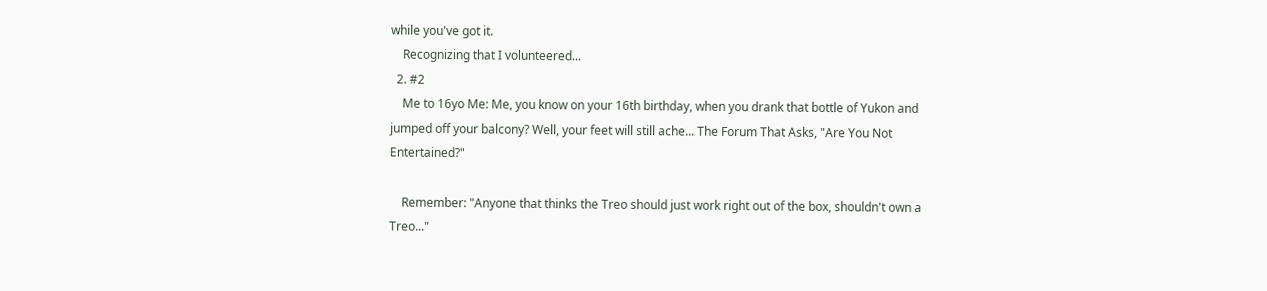while you've got it.
    Recognizing that I volunteered...
  2. #2
    Me to 16yo Me: Me, you know on your 16th birthday, when you drank that bottle of Yukon and jumped off your balcony? Well, your feet will still ache... The Forum That Asks, "Are You Not Entertained?"

    Remember: "Anyone that thinks the Treo should just work right out of the box, shouldn't own a Treo..."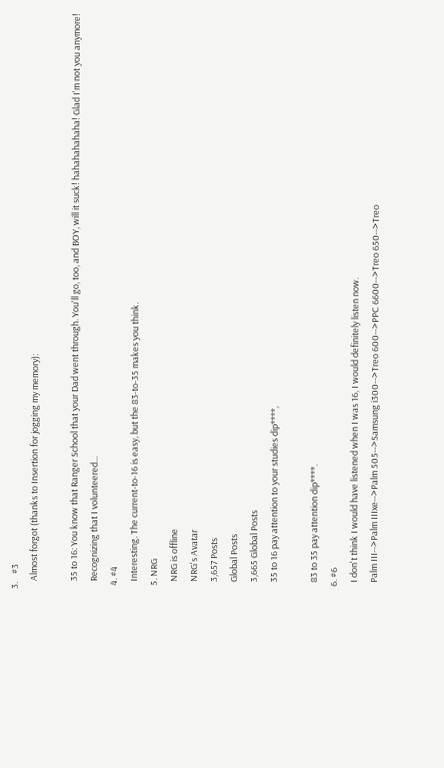3.    #3
    Almost forgot (thanks to Insertion for jogging my memory):

    35 to 16: You know that Ranger School that your Dad went through. You'll go, too, and BOY, will it suck! hahahahahaha! Glad I'm not you anymore!
    Recognizing that I volunteered...
  4. #4
    Interesting. The current-to-16 is easy, but the 83-to-35 makes you think.
  5. NRG
    NRG is offline
    NRG's Avatar
    3,657 Posts
    Global Posts
    3,665 Global Posts
    35 to 16 pay attention to your studies dip****,

    83 to 35 pay attention dip****.
  6. #6
    I don't think I would have listened when I was 16, I would definitely listen now.
    Palm III-->Palm IIIxe-->Palm 505-->Samsung i300-->Treo 600-->PPC 6600-->Treo 650-->Treo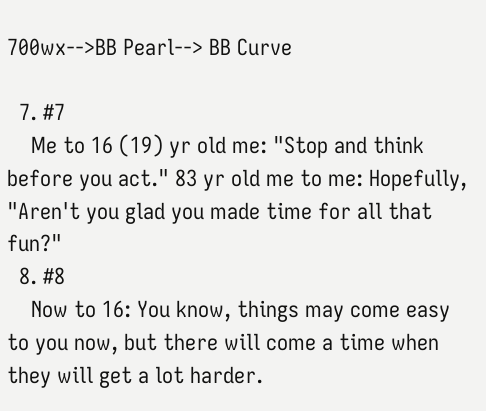700wx-->BB Pearl--> BB Curve

  7. #7
    Me to 16 (19) yr old me: "Stop and think before you act." 83 yr old me to me: Hopefully, "Aren't you glad you made time for all that fun?"
  8. #8
    Now to 16: You know, things may come easy to you now, but there will come a time when they will get a lot harder.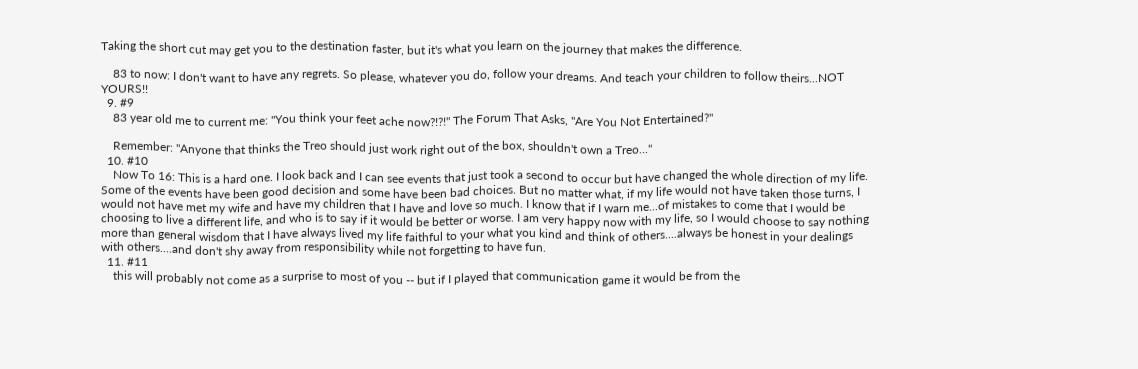Taking the short cut may get you to the destination faster, but it's what you learn on the journey that makes the difference.

    83 to now: I don't want to have any regrets. So please, whatever you do, follow your dreams. And teach your children to follow theirs...NOT YOURS!!
  9. #9
    83 year old me to current me: "You think your feet ache now?!?!" The Forum That Asks, "Are You Not Entertained?"

    Remember: "Anyone that thinks the Treo should just work right out of the box, shouldn't own a Treo..."
  10. #10
    Now To 16: This is a hard one. I look back and I can see events that just took a second to occur but have changed the whole direction of my life. Some of the events have been good decision and some have been bad choices. But no matter what, if my life would not have taken those turns, I would not have met my wife and have my children that I have and love so much. I know that if I warn me...of mistakes to come that I would be choosing to live a different life, and who is to say if it would be better or worse. I am very happy now with my life, so I would choose to say nothing more than general wisdom that I have always lived my life faithful to your what you kind and think of others....always be honest in your dealings with others....and don't shy away from responsibility while not forgetting to have fun.
  11. #11
    this will probably not come as a surprise to most of you -- but if I played that communication game it would be from the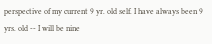perspective of my current 9 yr. old self. I have always been 9 yrs. old -- I will be nine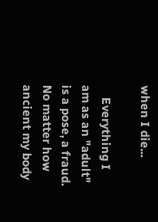when I die...

    Everything I am as an "adult" is a pose, a fraud. No matter how ancient my body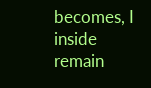becomes, I inside remain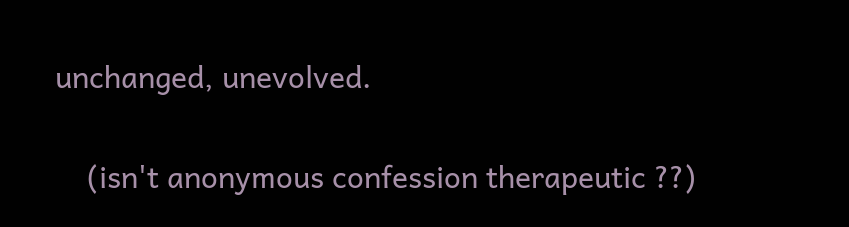unchanged, unevolved.

    (isn't anonymous confession therapeutic ??)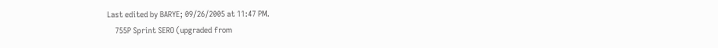Last edited by BARYE; 09/26/2005 at 11:47 PM.
    755P Sprint SERO (upgraded from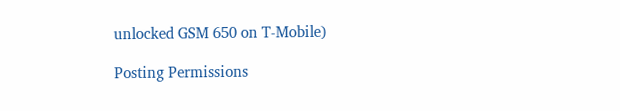unlocked GSM 650 on T-Mobile)

Posting Permissions